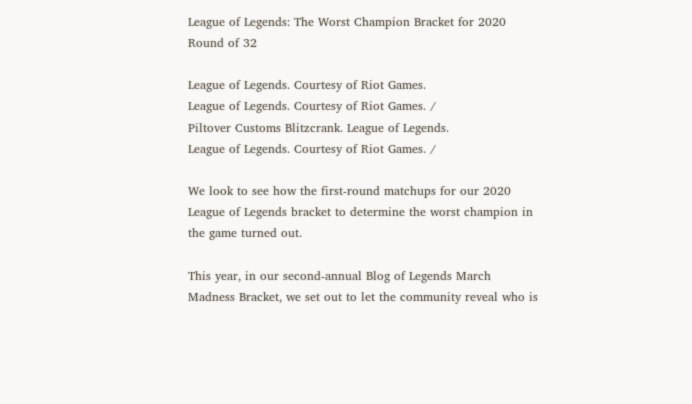League of Legends: The Worst Champion Bracket for 2020 Round of 32

League of Legends. Courtesy of Riot Games.
League of Legends. Courtesy of Riot Games. /
Piltover Customs Blitzcrank. League of Legends.
League of Legends. Courtesy of Riot Games. /

We look to see how the first-round matchups for our 2020 League of Legends bracket to determine the worst champion in the game turned out.

This year, in our second-annual Blog of Legends March Madness Bracket, we set out to let the community reveal who is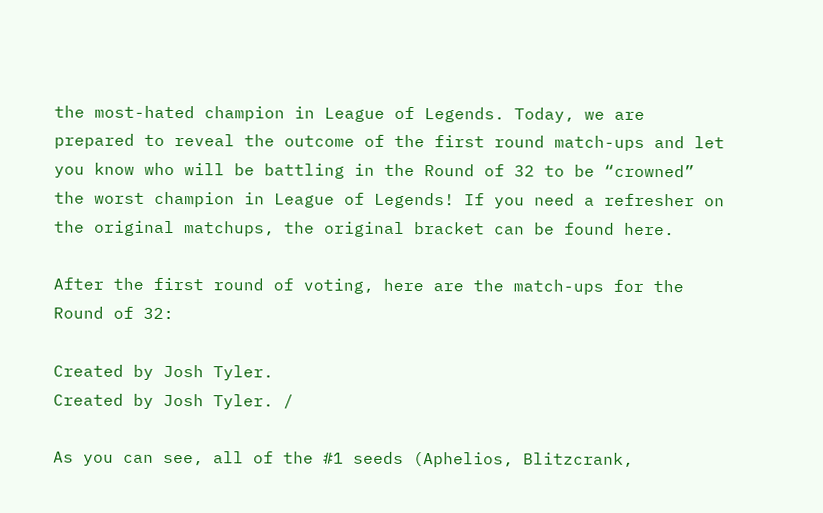the most-hated champion in League of Legends. Today, we are prepared to reveal the outcome of the first round match-ups and let you know who will be battling in the Round of 32 to be “crowned” the worst champion in League of Legends! If you need a refresher on the original matchups, the original bracket can be found here.

After the first round of voting, here are the match-ups for the Round of 32:

Created by Josh Tyler.
Created by Josh Tyler. /

As you can see, all of the #1 seeds (Aphelios, Blitzcrank,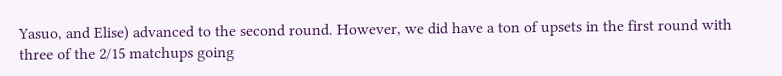Yasuo, and Elise) advanced to the second round. However, we did have a ton of upsets in the first round with three of the 2/15 matchups going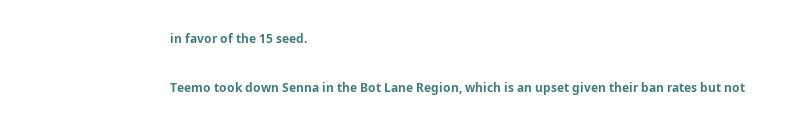in favor of the 15 seed.

Teemo took down Senna in the Bot Lane Region, which is an upset given their ban rates but not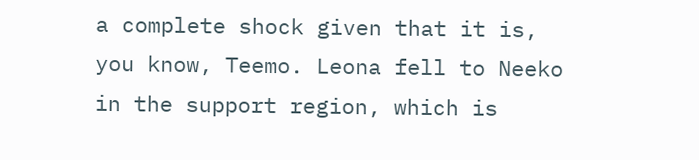a complete shock given that it is, you know, Teemo. Leona fell to Neeko in the support region, which is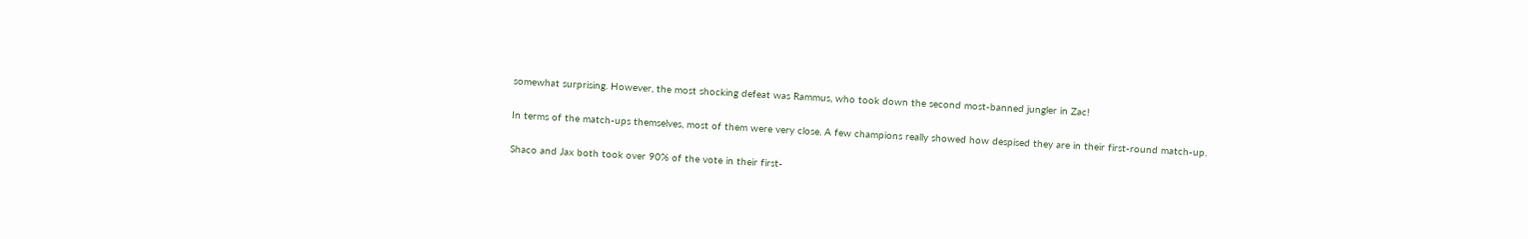somewhat surprising. However, the most shocking defeat was Rammus, who took down the second most-banned jungler in Zac!

In terms of the match-ups themselves, most of them were very close. A few champions really showed how despised they are in their first-round match-up.

Shaco and Jax both took over 90% of the vote in their first-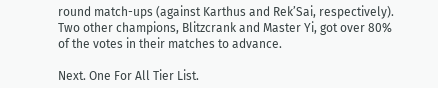round match-ups (against Karthus and Rek’Sai, respectively). Two other champions, Blitzcrank and Master Yi, got over 80% of the votes in their matches to advance.

Next. One For All Tier List.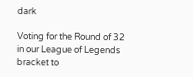dark

Voting for the Round of 32 in our League of Legends bracket to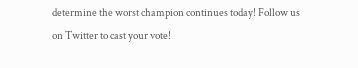determine the worst champion continues today! Follow us on Twitter to cast your vote!